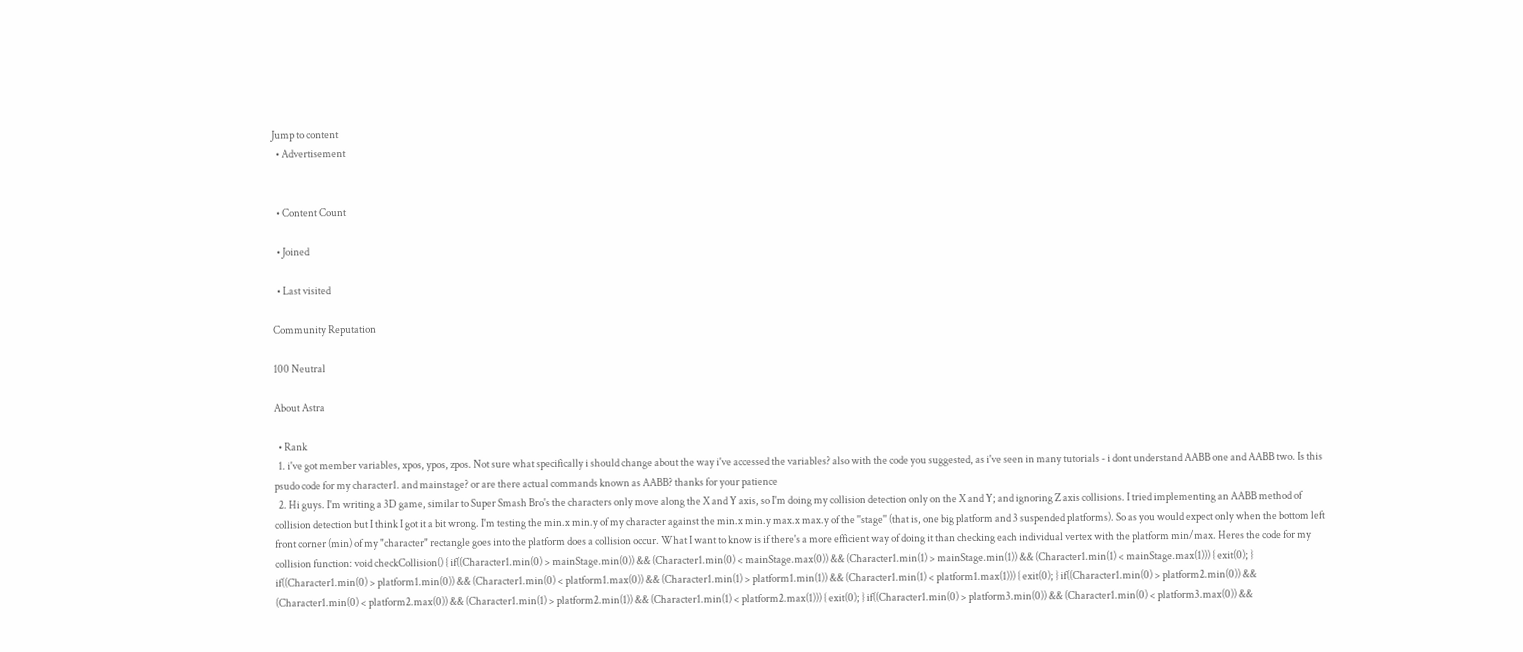Jump to content
  • Advertisement


  • Content Count

  • Joined

  • Last visited

Community Reputation

100 Neutral

About Astra

  • Rank
  1. i've got member variables, xpos, ypos, zpos. Not sure what specifically i should change about the way i've accessed the variables? also with the code you suggested, as i've seen in many tutorials - i dont understand AABB one and AABB two. Is this psudo code for my character1. and mainstage? or are there actual commands known as AABB? thanks for your patience
  2. Hi guys. I'm writing a 3D game, similar to Super Smash Bro's the characters only move along the X and Y axis, so I'm doing my collision detection only on the X and Y; and ignoring Z axis collisions. I tried implementing an AABB method of collision detection but I think I got it a bit wrong. I'm testing the min.x min.y of my character against the min.x min.y max.x max.y of the ''stage'' (that is, one big platform and 3 suspended platforms). So as you would expect only when the bottom left front corner (min) of my "character" rectangle goes into the platform does a collision occur. What I want to know is if there's a more efficient way of doing it than checking each individual vertex with the platform min/max. Heres the code for my collision function: void checkCollision() { if((Character1.min(0) > mainStage.min(0)) && (Character1.min(0) < mainStage.max(0)) && (Character1.min(1) > mainStage.min(1)) && (Character1.min(1) < mainStage.max(1))) { exit(0); } if((Character1.min(0) > platform1.min(0)) && (Character1.min(0) < platform1.max(0)) && (Character1.min(1) > platform1.min(1)) && (Character1.min(1) < platform1.max(1))) { exit(0); } if((Character1.min(0) > platform2.min(0)) && (Character1.min(0) < platform2.max(0)) && (Character1.min(1) > platform2.min(1)) && (Character1.min(1) < platform2.max(1))) { exit(0); } if((Character1.min(0) > platform3.min(0)) && (Character1.min(0) < platform3.max(0)) &&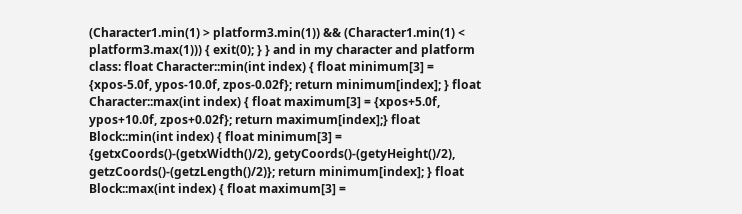(Character1.min(1) > platform3.min(1)) && (Character1.min(1) < platform3.max(1))) { exit(0); } } and in my character and platform class: float Character::min(int index) { float minimum[3] = {xpos-5.0f, ypos-10.0f, zpos-0.02f}; return minimum[index]; } float Character::max(int index) { float maximum[3] = {xpos+5.0f, ypos+10.0f, zpos+0.02f}; return maximum[index];} float Block::min(int index) { float minimum[3] = {getxCoords()-(getxWidth()/2), getyCoords()-(getyHeight()/2), getzCoords()-(getzLength()/2)}; return minimum[index]; } float Block::max(int index) { float maximum[3] =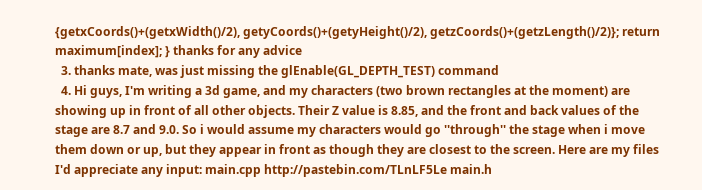{getxCoords()+(getxWidth()/2), getyCoords()+(getyHeight()/2), getzCoords()+(getzLength()/2)}; return maximum[index]; } thanks for any advice
  3. thanks mate, was just missing the glEnable(GL_DEPTH_TEST) command
  4. Hi guys, I'm writing a 3d game, and my characters (two brown rectangles at the moment) are showing up in front of all other objects. Their Z value is 8.85, and the front and back values of the stage are 8.7 and 9.0. So i would assume my characters would go ''through'' the stage when i move them down or up, but they appear in front as though they are closest to the screen. Here are my files I'd appreciate any input: main.cpp http://pastebin.com/TLnLF5Le main.h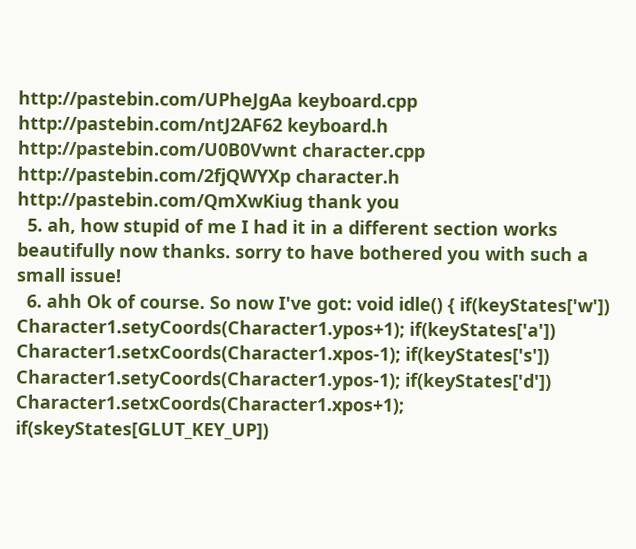http://pastebin.com/UPheJgAa keyboard.cpp http://pastebin.com/ntJ2AF62 keyboard.h http://pastebin.com/U0B0Vwnt character.cpp http://pastebin.com/2fjQWYXp character.h http://pastebin.com/QmXwKiug thank you
  5. ah, how stupid of me I had it in a different section works beautifully now thanks. sorry to have bothered you with such a small issue!
  6. ahh Ok of course. So now I've got: void idle() { if(keyStates['w']) Character1.setyCoords(Character1.ypos+1); if(keyStates['a']) Character1.setxCoords(Character1.xpos-1); if(keyStates['s']) Character1.setyCoords(Character1.ypos-1); if(keyStates['d']) Character1.setxCoords(Character1.xpos+1); if(skeyStates[GLUT_KEY_UP])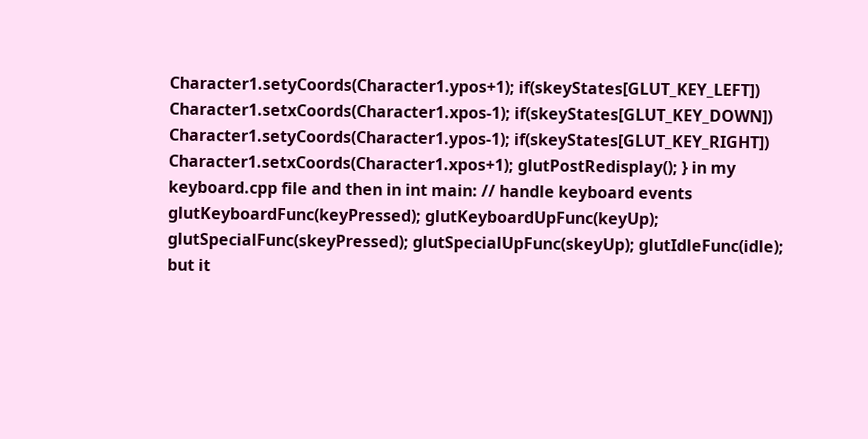Character1.setyCoords(Character1.ypos+1); if(skeyStates[GLUT_KEY_LEFT]) Character1.setxCoords(Character1.xpos-1); if(skeyStates[GLUT_KEY_DOWN]) Character1.setyCoords(Character1.ypos-1); if(skeyStates[GLUT_KEY_RIGHT]) Character1.setxCoords(Character1.xpos+1); glutPostRedisplay(); } in my keyboard.cpp file and then in int main: // handle keyboard events glutKeyboardFunc(keyPressed); glutKeyboardUpFunc(keyUp); glutSpecialFunc(skeyPressed); glutSpecialUpFunc(skeyUp); glutIdleFunc(idle); but it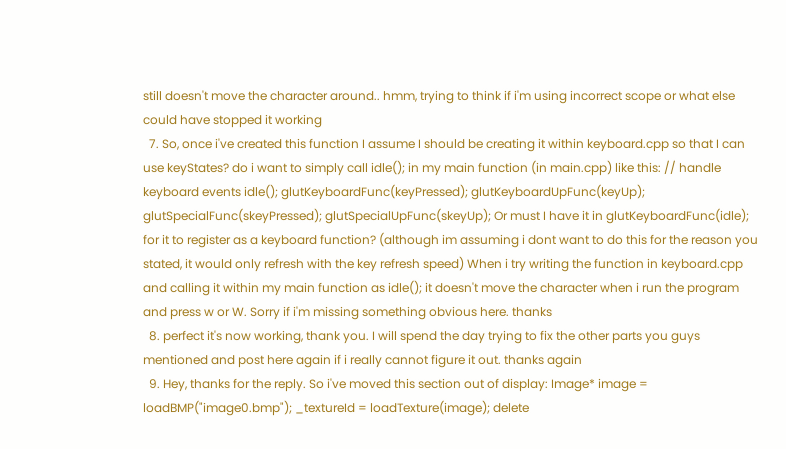still doesn't move the character around.. hmm, trying to think if i'm using incorrect scope or what else could have stopped it working
  7. So, once i've created this function I assume I should be creating it within keyboard.cpp so that I can use keyStates? do i want to simply call idle(); in my main function (in main.cpp) like this: // handle keyboard events idle(); glutKeyboardFunc(keyPressed); glutKeyboardUpFunc(keyUp); glutSpecialFunc(skeyPressed); glutSpecialUpFunc(skeyUp); Or must I have it in glutKeyboardFunc(idle); for it to register as a keyboard function? (although im assuming i dont want to do this for the reason you stated, it would only refresh with the key refresh speed) When i try writing the function in keyboard.cpp and calling it within my main function as idle(); it doesn't move the character when i run the program and press w or W. Sorry if i'm missing something obvious here. thanks
  8. perfect it's now working, thank you. I will spend the day trying to fix the other parts you guys mentioned and post here again if i really cannot figure it out. thanks again
  9. Hey, thanks for the reply. So i've moved this section out of display: Image* image = loadBMP("image0.bmp"); _textureId = loadTexture(image); delete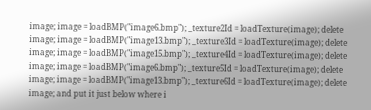image; image = loadBMP("image6.bmp"); _texture2Id = loadTexture(image); delete image; image = loadBMP("image13.bmp"); _texture3Id = loadTexture(image); delete image; image = loadBMP("image15.bmp"); _texture4Id = loadTexture(image); delete image; image = loadBMP("image6.bmp"); _texture5Id = loadTexture(image); delete image; image = loadBMP("image13.bmp"); _texture6Id = loadTexture(image); delete image; and put it just below where i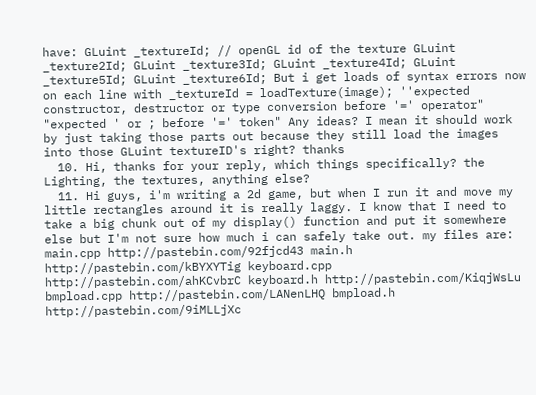have: GLuint _textureId; // openGL id of the texture GLuint _texture2Id; GLuint _texture3Id; GLuint _texture4Id; GLuint _texture5Id; GLuint _texture6Id; But i get loads of syntax errors now on each line with _textureId = loadTexture(image); ''expected constructor, destructor or type conversion before '=' operator" "expected ' or ; before '=' token" Any ideas? I mean it should work by just taking those parts out because they still load the images into those GLuint textureID's right? thanks
  10. Hi, thanks for your reply, which things specifically? the Lighting, the textures, anything else?
  11. Hi guys, i'm writing a 2d game, but when I run it and move my little rectangles around it is really laggy. I know that I need to take a big chunk out of my display() function and put it somewhere else but I'm not sure how much i can safely take out. my files are: main.cpp http://pastebin.com/92fjcd43 main.h http://pastebin.com/kBYXYTig keyboard.cpp http://pastebin.com/ahKCvbrC keyboard.h http://pastebin.com/KiqjWsLu bmpload.cpp http://pastebin.com/LANenLHQ bmpload.h http://pastebin.com/9iMLLjXc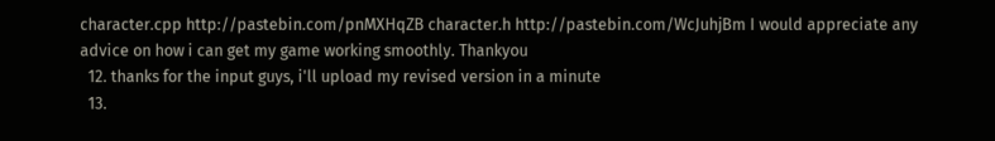character.cpp http://pastebin.com/pnMXHqZB character.h http://pastebin.com/WcJuhjBm I would appreciate any advice on how i can get my game working smoothly. Thankyou
  12. thanks for the input guys, i'll upload my revised version in a minute
  13.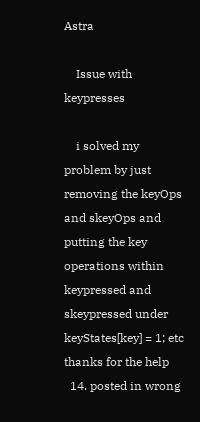Astra

    Issue with keypresses

    i solved my problem by just removing the keyOps and skeyOps and putting the key operations within keypressed and skeypressed under keyStates[key] = 1; etc thanks for the help
  14. posted in wrong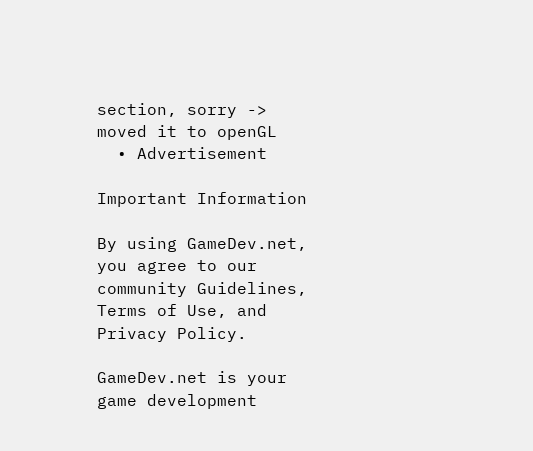section, sorry -> moved it to openGL
  • Advertisement

Important Information

By using GameDev.net, you agree to our community Guidelines, Terms of Use, and Privacy Policy.

GameDev.net is your game development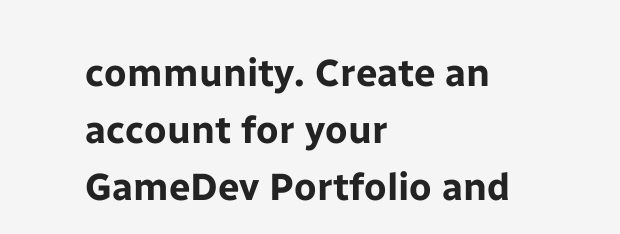community. Create an account for your GameDev Portfolio and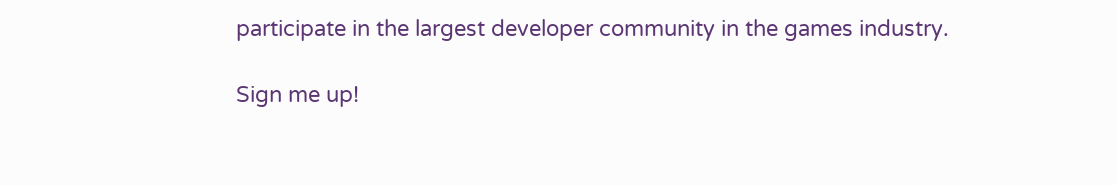participate in the largest developer community in the games industry.

Sign me up!